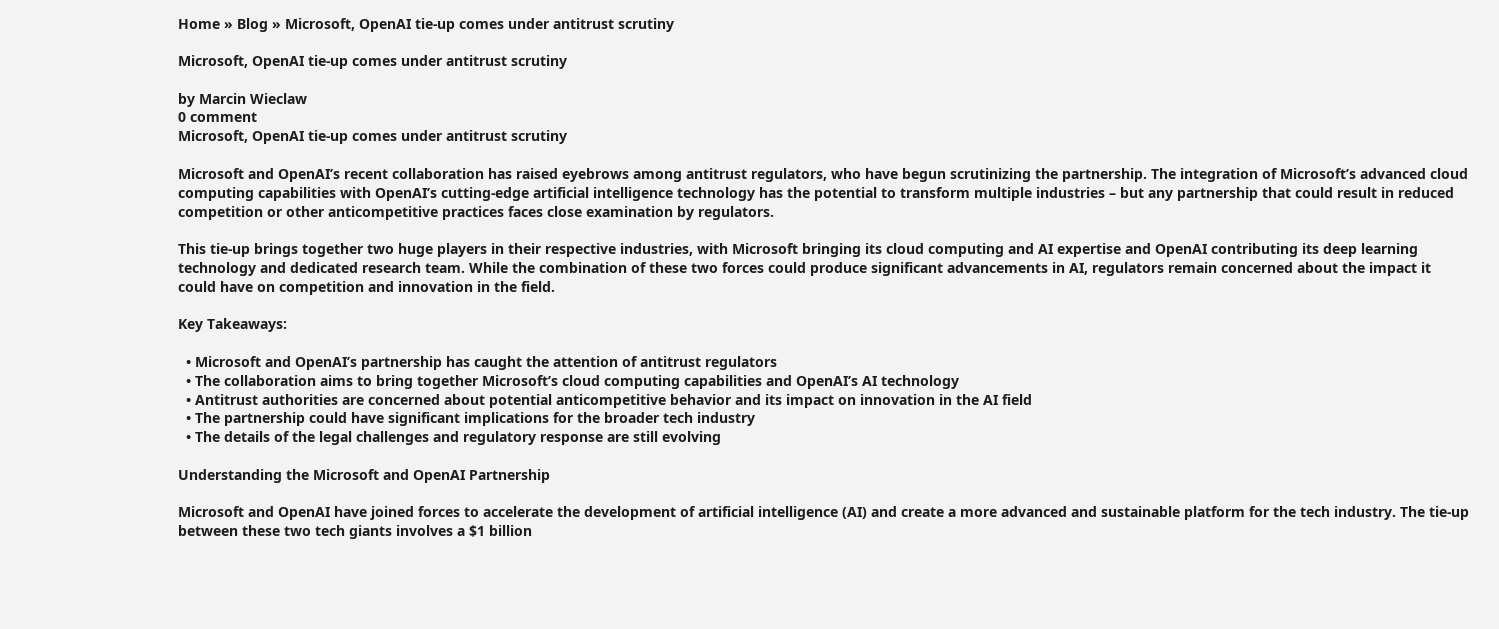Home » Blog » Microsoft, OpenAI tie-up comes under antitrust scrutiny

Microsoft, OpenAI tie-up comes under antitrust scrutiny

by Marcin Wieclaw
0 comment
Microsoft, OpenAI tie-up comes under antitrust scrutiny

Microsoft and OpenAI’s recent collaboration has raised eyebrows among antitrust regulators, who have begun scrutinizing the partnership. The integration of Microsoft’s advanced cloud computing capabilities with OpenAI’s cutting-edge artificial intelligence technology has the potential to transform multiple industries – but any partnership that could result in reduced competition or other anticompetitive practices faces close examination by regulators.

This tie-up brings together two huge players in their respective industries, with Microsoft bringing its cloud computing and AI expertise and OpenAI contributing its deep learning technology and dedicated research team. While the combination of these two forces could produce significant advancements in AI, regulators remain concerned about the impact it could have on competition and innovation in the field.

Key Takeaways:

  • Microsoft and OpenAI’s partnership has caught the attention of antitrust regulators
  • The collaboration aims to bring together Microsoft’s cloud computing capabilities and OpenAI’s AI technology
  • Antitrust authorities are concerned about potential anticompetitive behavior and its impact on innovation in the AI field
  • The partnership could have significant implications for the broader tech industry
  • The details of the legal challenges and regulatory response are still evolving

Understanding the Microsoft and OpenAI Partnership

Microsoft and OpenAI have joined forces to accelerate the development of artificial intelligence (AI) and create a more advanced and sustainable platform for the tech industry. The tie-up between these two tech giants involves a $1 billion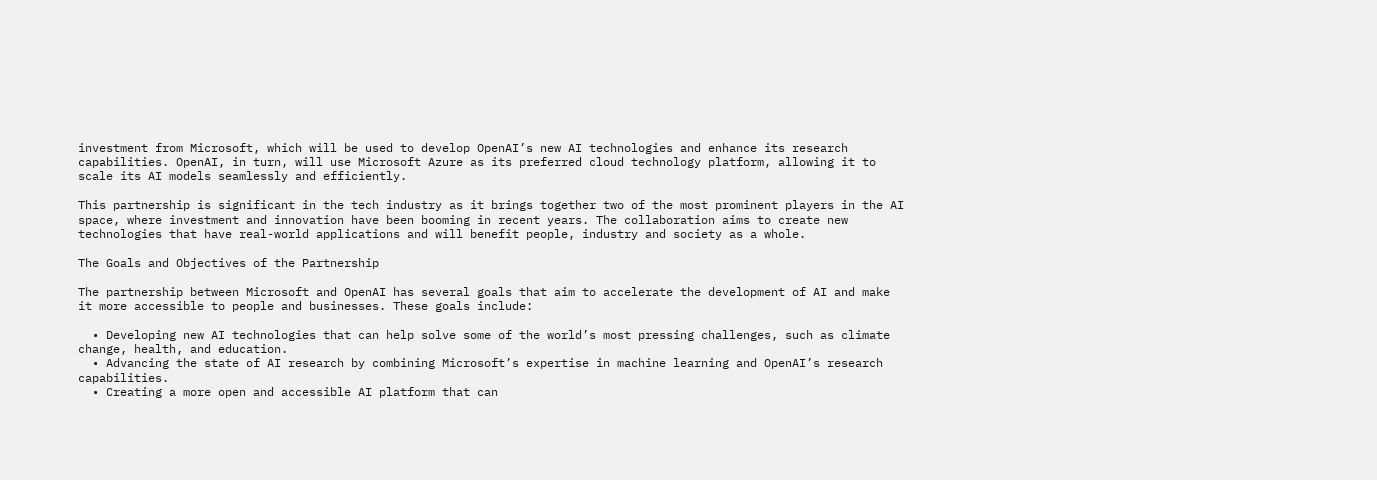investment from Microsoft, which will be used to develop OpenAI’s new AI technologies and enhance its research capabilities. OpenAI, in turn, will use Microsoft Azure as its preferred cloud technology platform, allowing it to scale its AI models seamlessly and efficiently.

This partnership is significant in the tech industry as it brings together two of the most prominent players in the AI space, where investment and innovation have been booming in recent years. The collaboration aims to create new technologies that have real-world applications and will benefit people, industry and society as a whole.

The Goals and Objectives of the Partnership

The partnership between Microsoft and OpenAI has several goals that aim to accelerate the development of AI and make it more accessible to people and businesses. These goals include:

  • Developing new AI technologies that can help solve some of the world’s most pressing challenges, such as climate change, health, and education.
  • Advancing the state of AI research by combining Microsoft’s expertise in machine learning and OpenAI’s research capabilities.
  • Creating a more open and accessible AI platform that can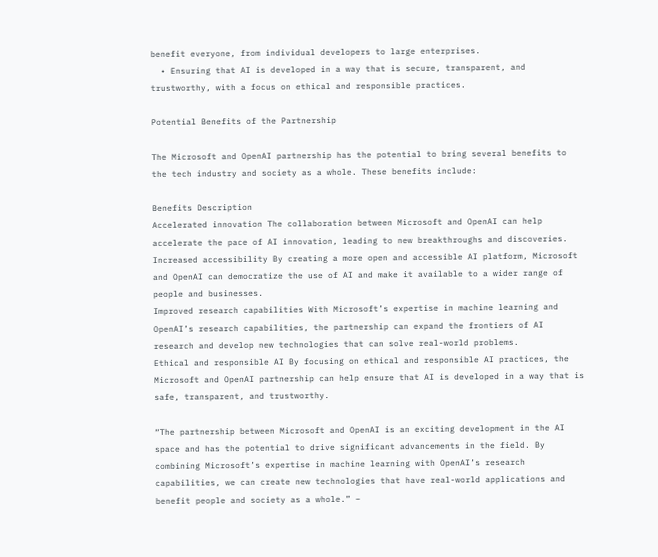benefit everyone, from individual developers to large enterprises.
  • Ensuring that AI is developed in a way that is secure, transparent, and trustworthy, with a focus on ethical and responsible practices.

Potential Benefits of the Partnership

The Microsoft and OpenAI partnership has the potential to bring several benefits to the tech industry and society as a whole. These benefits include:

Benefits Description
Accelerated innovation The collaboration between Microsoft and OpenAI can help accelerate the pace of AI innovation, leading to new breakthroughs and discoveries.
Increased accessibility By creating a more open and accessible AI platform, Microsoft and OpenAI can democratize the use of AI and make it available to a wider range of people and businesses.
Improved research capabilities With Microsoft’s expertise in machine learning and OpenAI’s research capabilities, the partnership can expand the frontiers of AI research and develop new technologies that can solve real-world problems.
Ethical and responsible AI By focusing on ethical and responsible AI practices, the Microsoft and OpenAI partnership can help ensure that AI is developed in a way that is safe, transparent, and trustworthy.

“The partnership between Microsoft and OpenAI is an exciting development in the AI space and has the potential to drive significant advancements in the field. By combining Microsoft’s expertise in machine learning with OpenAI’s research capabilities, we can create new technologies that have real-world applications and benefit people and society as a whole.” –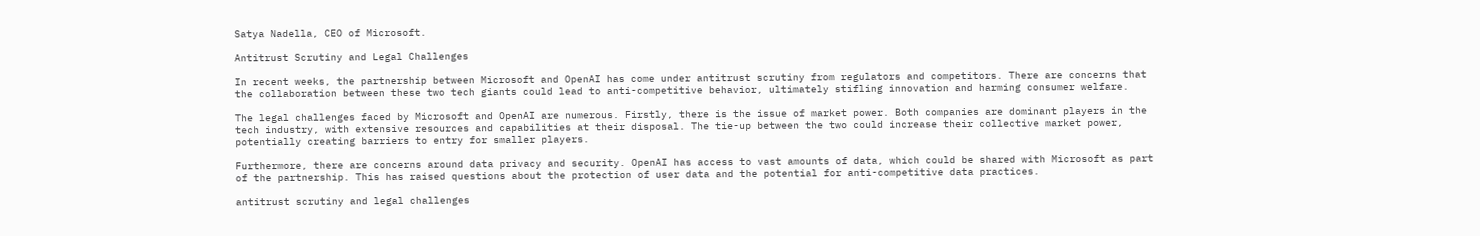Satya Nadella, CEO of Microsoft.

Antitrust Scrutiny and Legal Challenges

In recent weeks, the partnership between Microsoft and OpenAI has come under antitrust scrutiny from regulators and competitors. There are concerns that the collaboration between these two tech giants could lead to anti-competitive behavior, ultimately stifling innovation and harming consumer welfare.

The legal challenges faced by Microsoft and OpenAI are numerous. Firstly, there is the issue of market power. Both companies are dominant players in the tech industry, with extensive resources and capabilities at their disposal. The tie-up between the two could increase their collective market power, potentially creating barriers to entry for smaller players.

Furthermore, there are concerns around data privacy and security. OpenAI has access to vast amounts of data, which could be shared with Microsoft as part of the partnership. This has raised questions about the protection of user data and the potential for anti-competitive data practices.

antitrust scrutiny and legal challenges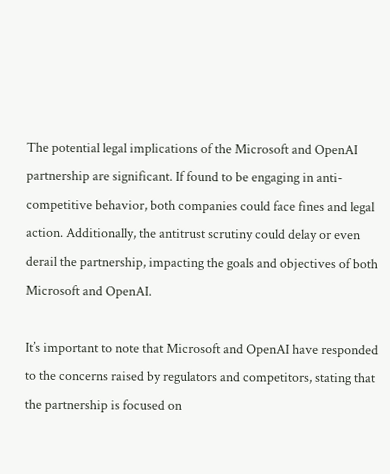The potential legal implications of the Microsoft and OpenAI partnership are significant. If found to be engaging in anti-competitive behavior, both companies could face fines and legal action. Additionally, the antitrust scrutiny could delay or even derail the partnership, impacting the goals and objectives of both Microsoft and OpenAI.

It’s important to note that Microsoft and OpenAI have responded to the concerns raised by regulators and competitors, stating that the partnership is focused on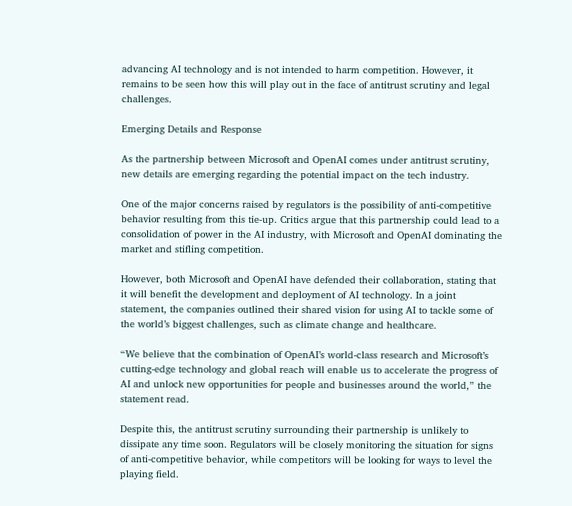advancing AI technology and is not intended to harm competition. However, it remains to be seen how this will play out in the face of antitrust scrutiny and legal challenges.

Emerging Details and Response

As the partnership between Microsoft and OpenAI comes under antitrust scrutiny, new details are emerging regarding the potential impact on the tech industry.

One of the major concerns raised by regulators is the possibility of anti-competitive behavior resulting from this tie-up. Critics argue that this partnership could lead to a consolidation of power in the AI industry, with Microsoft and OpenAI dominating the market and stifling competition.

However, both Microsoft and OpenAI have defended their collaboration, stating that it will benefit the development and deployment of AI technology. In a joint statement, the companies outlined their shared vision for using AI to tackle some of the world’s biggest challenges, such as climate change and healthcare.

“We believe that the combination of OpenAI’s world-class research and Microsoft’s cutting-edge technology and global reach will enable us to accelerate the progress of AI and unlock new opportunities for people and businesses around the world,” the statement read.

Despite this, the antitrust scrutiny surrounding their partnership is unlikely to dissipate any time soon. Regulators will be closely monitoring the situation for signs of anti-competitive behavior, while competitors will be looking for ways to level the playing field.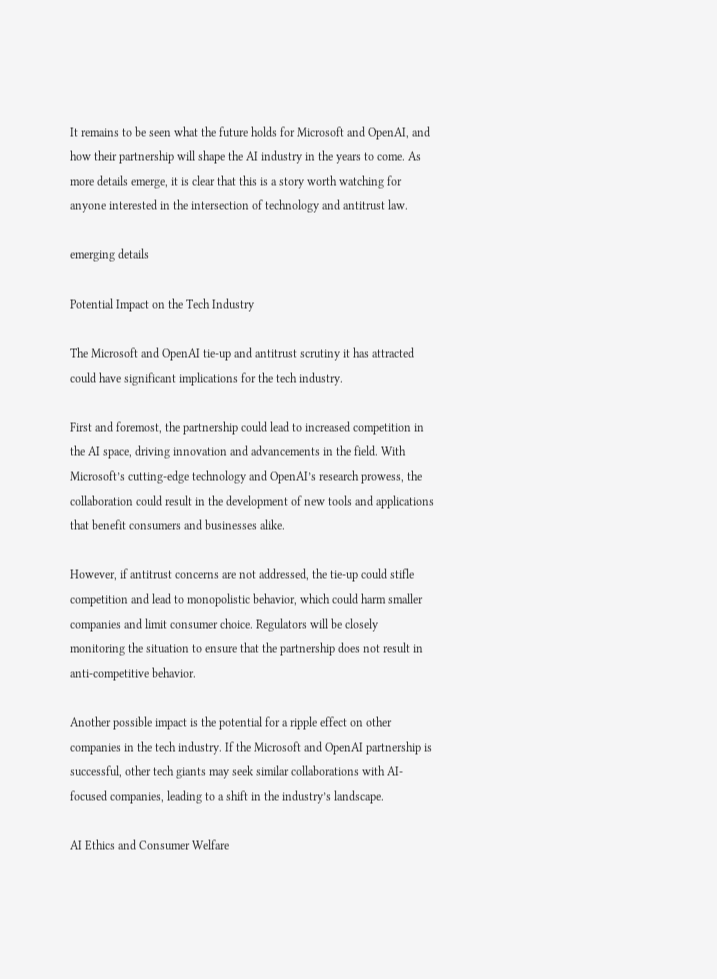It remains to be seen what the future holds for Microsoft and OpenAI, and how their partnership will shape the AI industry in the years to come. As more details emerge, it is clear that this is a story worth watching for anyone interested in the intersection of technology and antitrust law.

emerging details

Potential Impact on the Tech Industry

The Microsoft and OpenAI tie-up and antitrust scrutiny it has attracted could have significant implications for the tech industry.

First and foremost, the partnership could lead to increased competition in the AI space, driving innovation and advancements in the field. With Microsoft’s cutting-edge technology and OpenAI’s research prowess, the collaboration could result in the development of new tools and applications that benefit consumers and businesses alike.

However, if antitrust concerns are not addressed, the tie-up could stifle competition and lead to monopolistic behavior, which could harm smaller companies and limit consumer choice. Regulators will be closely monitoring the situation to ensure that the partnership does not result in anti-competitive behavior.

Another possible impact is the potential for a ripple effect on other companies in the tech industry. If the Microsoft and OpenAI partnership is successful, other tech giants may seek similar collaborations with AI-focused companies, leading to a shift in the industry’s landscape.

AI Ethics and Consumer Welfare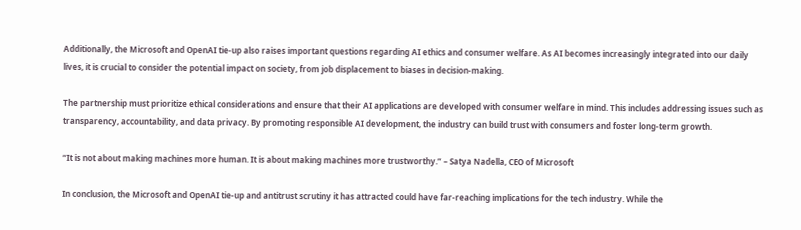Additionally, the Microsoft and OpenAI tie-up also raises important questions regarding AI ethics and consumer welfare. As AI becomes increasingly integrated into our daily lives, it is crucial to consider the potential impact on society, from job displacement to biases in decision-making.

The partnership must prioritize ethical considerations and ensure that their AI applications are developed with consumer welfare in mind. This includes addressing issues such as transparency, accountability, and data privacy. By promoting responsible AI development, the industry can build trust with consumers and foster long-term growth.

“It is not about making machines more human. It is about making machines more trustworthy.” – Satya Nadella, CEO of Microsoft

In conclusion, the Microsoft and OpenAI tie-up and antitrust scrutiny it has attracted could have far-reaching implications for the tech industry. While the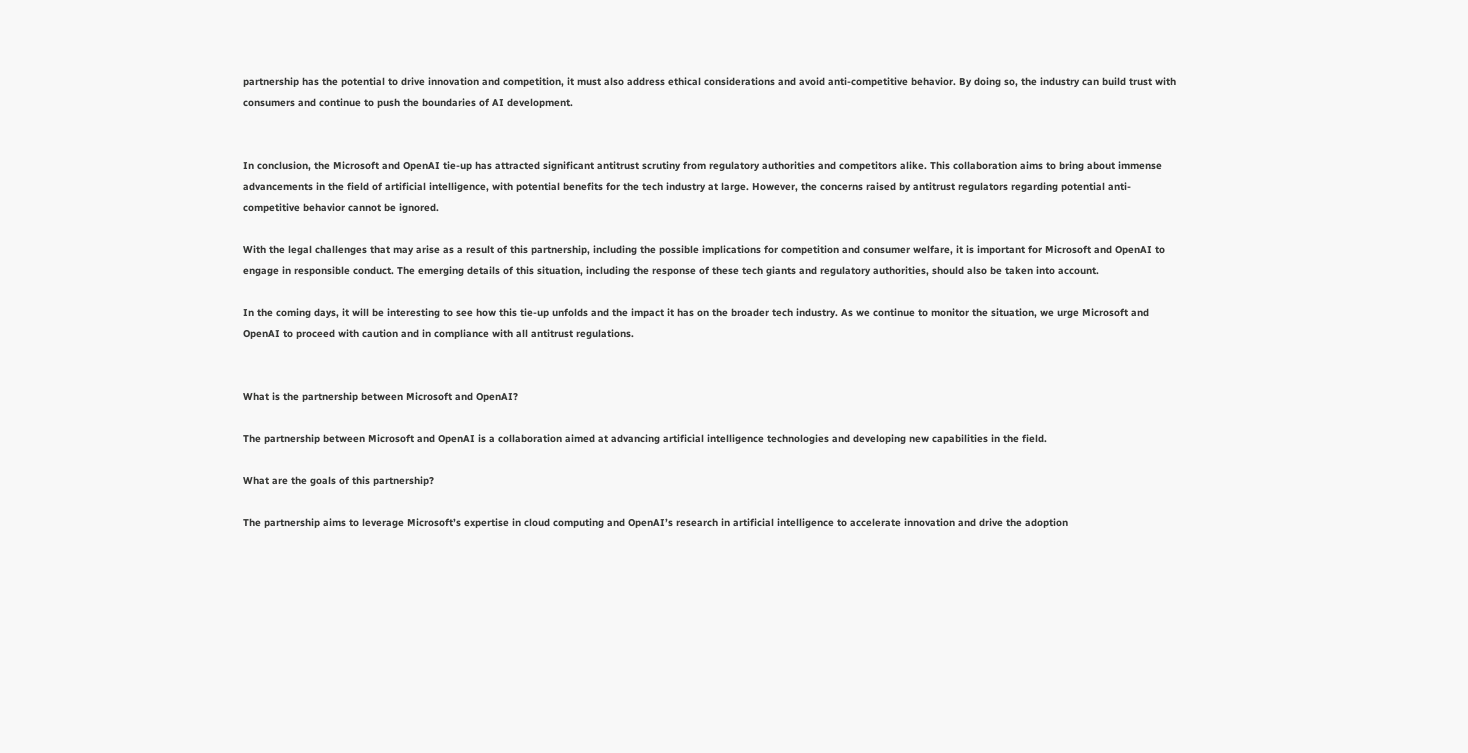partnership has the potential to drive innovation and competition, it must also address ethical considerations and avoid anti-competitive behavior. By doing so, the industry can build trust with consumers and continue to push the boundaries of AI development.


In conclusion, the Microsoft and OpenAI tie-up has attracted significant antitrust scrutiny from regulatory authorities and competitors alike. This collaboration aims to bring about immense advancements in the field of artificial intelligence, with potential benefits for the tech industry at large. However, the concerns raised by antitrust regulators regarding potential anti-competitive behavior cannot be ignored.

With the legal challenges that may arise as a result of this partnership, including the possible implications for competition and consumer welfare, it is important for Microsoft and OpenAI to engage in responsible conduct. The emerging details of this situation, including the response of these tech giants and regulatory authorities, should also be taken into account.

In the coming days, it will be interesting to see how this tie-up unfolds and the impact it has on the broader tech industry. As we continue to monitor the situation, we urge Microsoft and OpenAI to proceed with caution and in compliance with all antitrust regulations.


What is the partnership between Microsoft and OpenAI?

The partnership between Microsoft and OpenAI is a collaboration aimed at advancing artificial intelligence technologies and developing new capabilities in the field.

What are the goals of this partnership?

The partnership aims to leverage Microsoft’s expertise in cloud computing and OpenAI’s research in artificial intelligence to accelerate innovation and drive the adoption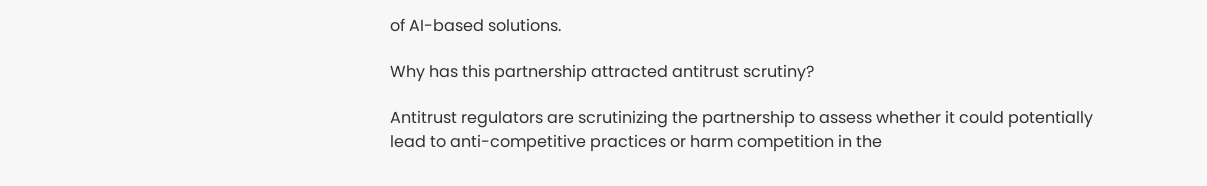of AI-based solutions.

Why has this partnership attracted antitrust scrutiny?

Antitrust regulators are scrutinizing the partnership to assess whether it could potentially lead to anti-competitive practices or harm competition in the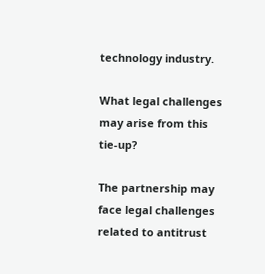technology industry.

What legal challenges may arise from this tie-up?

The partnership may face legal challenges related to antitrust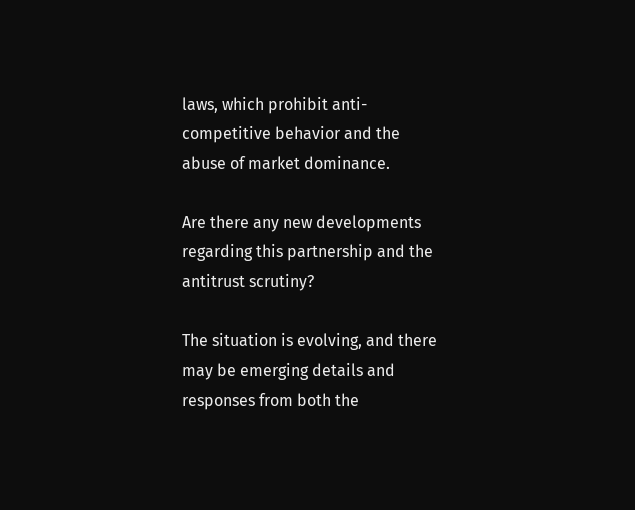laws, which prohibit anti-competitive behavior and the abuse of market dominance.

Are there any new developments regarding this partnership and the antitrust scrutiny?

The situation is evolving, and there may be emerging details and responses from both the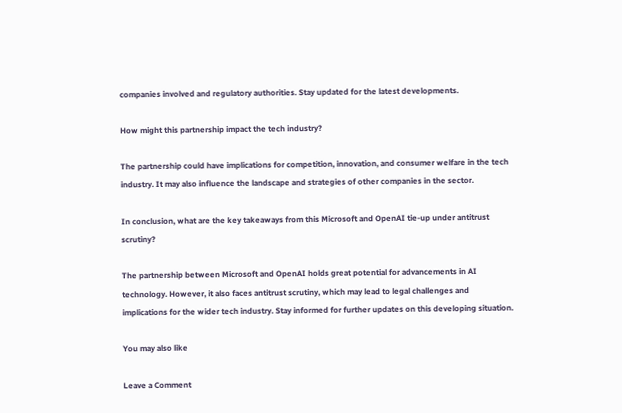companies involved and regulatory authorities. Stay updated for the latest developments.

How might this partnership impact the tech industry?

The partnership could have implications for competition, innovation, and consumer welfare in the tech industry. It may also influence the landscape and strategies of other companies in the sector.

In conclusion, what are the key takeaways from this Microsoft and OpenAI tie-up under antitrust scrutiny?

The partnership between Microsoft and OpenAI holds great potential for advancements in AI technology. However, it also faces antitrust scrutiny, which may lead to legal challenges and implications for the wider tech industry. Stay informed for further updates on this developing situation.

You may also like

Leave a Comment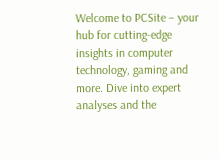Welcome to PCSite – your hub for cutting-edge insights in computer technology, gaming and more. Dive into expert analyses and the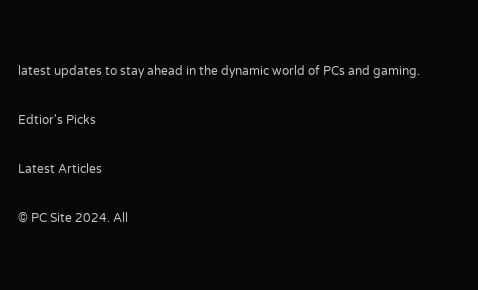latest updates to stay ahead in the dynamic world of PCs and gaming.

Edtior's Picks

Latest Articles

© PC Site 2024. All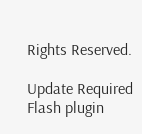Rights Reserved.

Update Required Flash plugin